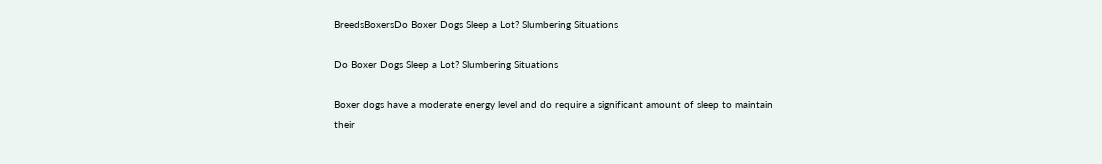BreedsBoxersDo Boxer Dogs Sleep a Lot? Slumbering Situations

Do Boxer Dogs Sleep a Lot? Slumbering Situations

Boxer dogs have a moderate energy level and do require a significant amount of sleep to maintain their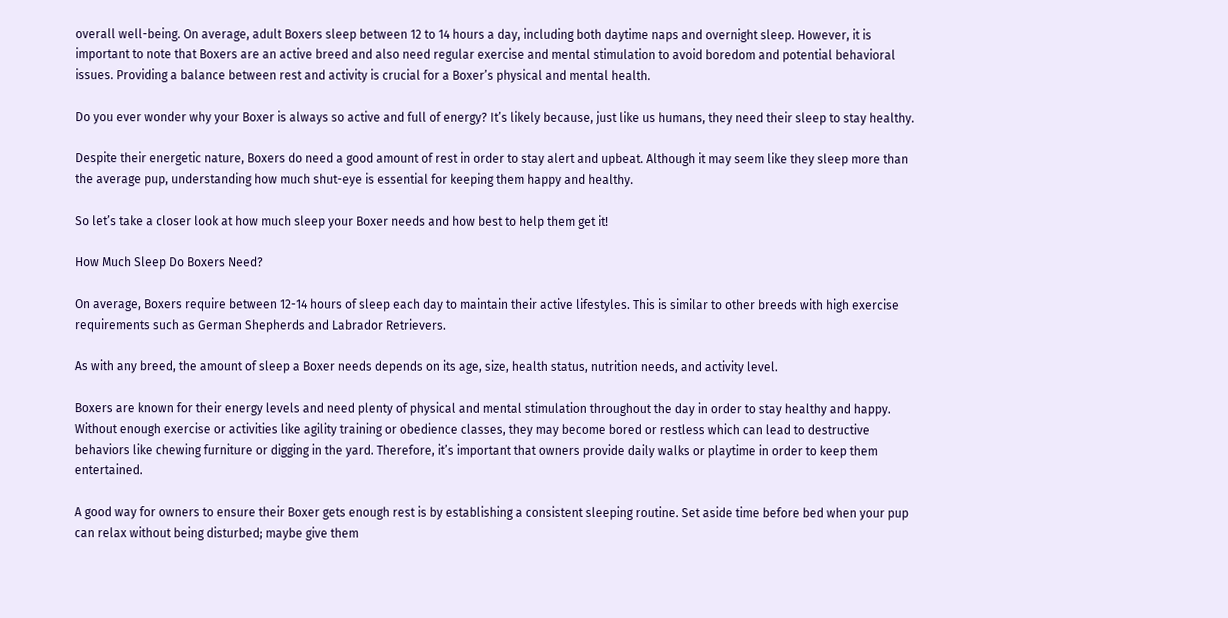overall well-being. On average, adult Boxers sleep between 12 to 14 hours a day, including both daytime naps and overnight sleep. However, it is important to note that Boxers are an active breed and also need regular exercise and mental stimulation to avoid boredom and potential behavioral issues. Providing a balance between rest and activity is crucial for a Boxer’s physical and mental health.

Do you ever wonder why your Boxer is always so active and full of energy? It’s likely because, just like us humans, they need their sleep to stay healthy.

Despite their energetic nature, Boxers do need a good amount of rest in order to stay alert and upbeat. Although it may seem like they sleep more than the average pup, understanding how much shut-eye is essential for keeping them happy and healthy.

So let’s take a closer look at how much sleep your Boxer needs and how best to help them get it!

How Much Sleep Do Boxers Need?

On average, Boxers require between 12-14 hours of sleep each day to maintain their active lifestyles. This is similar to other breeds with high exercise requirements such as German Shepherds and Labrador Retrievers.

As with any breed, the amount of sleep a Boxer needs depends on its age, size, health status, nutrition needs, and activity level.

Boxers are known for their energy levels and need plenty of physical and mental stimulation throughout the day in order to stay healthy and happy. Without enough exercise or activities like agility training or obedience classes, they may become bored or restless which can lead to destructive behaviors like chewing furniture or digging in the yard. Therefore, it’s important that owners provide daily walks or playtime in order to keep them entertained.

A good way for owners to ensure their Boxer gets enough rest is by establishing a consistent sleeping routine. Set aside time before bed when your pup can relax without being disturbed; maybe give them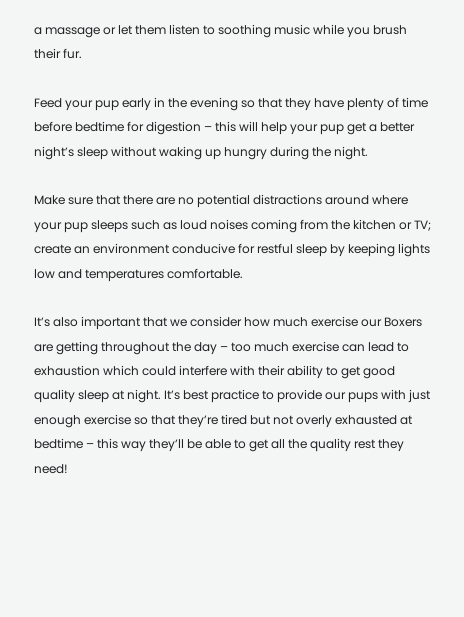a massage or let them listen to soothing music while you brush their fur.

Feed your pup early in the evening so that they have plenty of time before bedtime for digestion – this will help your pup get a better night’s sleep without waking up hungry during the night.

Make sure that there are no potential distractions around where your pup sleeps such as loud noises coming from the kitchen or TV; create an environment conducive for restful sleep by keeping lights low and temperatures comfortable.

It’s also important that we consider how much exercise our Boxers are getting throughout the day – too much exercise can lead to exhaustion which could interfere with their ability to get good quality sleep at night. It’s best practice to provide our pups with just enough exercise so that they’re tired but not overly exhausted at bedtime – this way they’ll be able to get all the quality rest they need!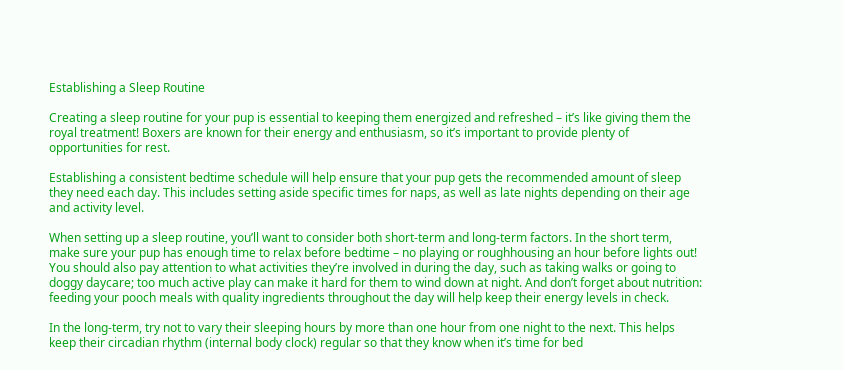Establishing a Sleep Routine

Creating a sleep routine for your pup is essential to keeping them energized and refreshed – it’s like giving them the royal treatment! Boxers are known for their energy and enthusiasm, so it’s important to provide plenty of opportunities for rest.

Establishing a consistent bedtime schedule will help ensure that your pup gets the recommended amount of sleep they need each day. This includes setting aside specific times for naps, as well as late nights depending on their age and activity level.

When setting up a sleep routine, you’ll want to consider both short-term and long-term factors. In the short term, make sure your pup has enough time to relax before bedtime – no playing or roughhousing an hour before lights out! You should also pay attention to what activities they’re involved in during the day, such as taking walks or going to doggy daycare; too much active play can make it hard for them to wind down at night. And don’t forget about nutrition: feeding your pooch meals with quality ingredients throughout the day will help keep their energy levels in check.

In the long-term, try not to vary their sleeping hours by more than one hour from one night to the next. This helps keep their circadian rhythm (internal body clock) regular so that they know when it’s time for bed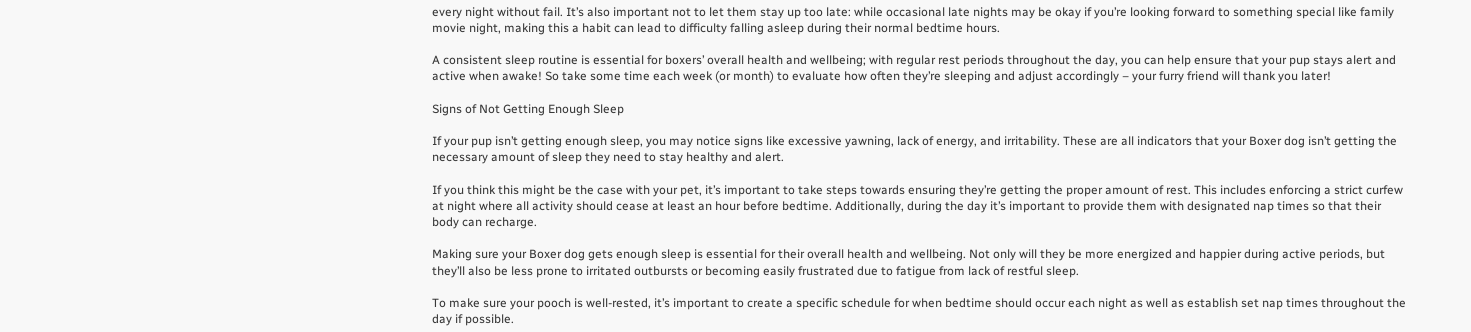every night without fail. It’s also important not to let them stay up too late: while occasional late nights may be okay if you’re looking forward to something special like family movie night, making this a habit can lead to difficulty falling asleep during their normal bedtime hours.

A consistent sleep routine is essential for boxers’ overall health and wellbeing; with regular rest periods throughout the day, you can help ensure that your pup stays alert and active when awake! So take some time each week (or month) to evaluate how often they’re sleeping and adjust accordingly – your furry friend will thank you later!

Signs of Not Getting Enough Sleep

If your pup isn’t getting enough sleep, you may notice signs like excessive yawning, lack of energy, and irritability. These are all indicators that your Boxer dog isn’t getting the necessary amount of sleep they need to stay healthy and alert.

If you think this might be the case with your pet, it’s important to take steps towards ensuring they’re getting the proper amount of rest. This includes enforcing a strict curfew at night where all activity should cease at least an hour before bedtime. Additionally, during the day it’s important to provide them with designated nap times so that their body can recharge.

Making sure your Boxer dog gets enough sleep is essential for their overall health and wellbeing. Not only will they be more energized and happier during active periods, but they’ll also be less prone to irritated outbursts or becoming easily frustrated due to fatigue from lack of restful sleep.

To make sure your pooch is well-rested, it’s important to create a specific schedule for when bedtime should occur each night as well as establish set nap times throughout the day if possible.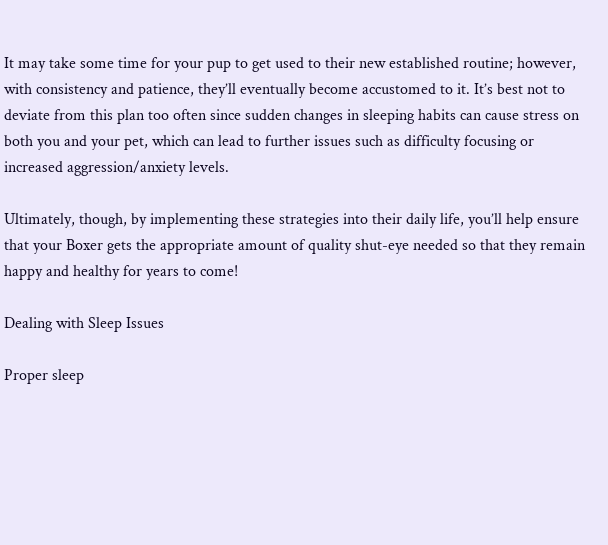It may take some time for your pup to get used to their new established routine; however, with consistency and patience, they’ll eventually become accustomed to it. It’s best not to deviate from this plan too often since sudden changes in sleeping habits can cause stress on both you and your pet, which can lead to further issues such as difficulty focusing or increased aggression/anxiety levels.

Ultimately, though, by implementing these strategies into their daily life, you’ll help ensure that your Boxer gets the appropriate amount of quality shut-eye needed so that they remain happy and healthy for years to come!

Dealing with Sleep Issues

Proper sleep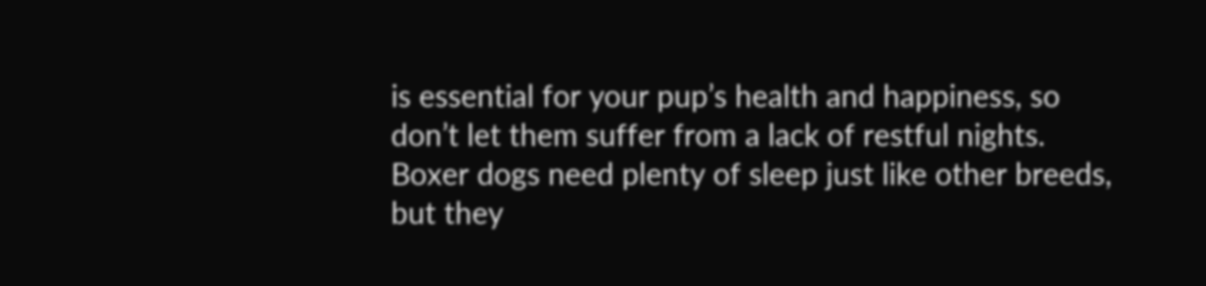is essential for your pup’s health and happiness, so don’t let them suffer from a lack of restful nights. Boxer dogs need plenty of sleep just like other breeds, but they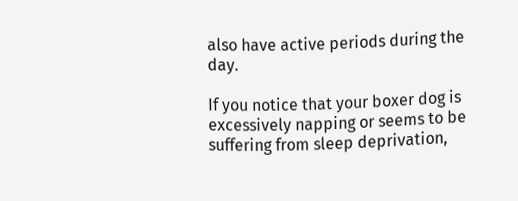also have active periods during the day.

If you notice that your boxer dog is excessively napping or seems to be suffering from sleep deprivation,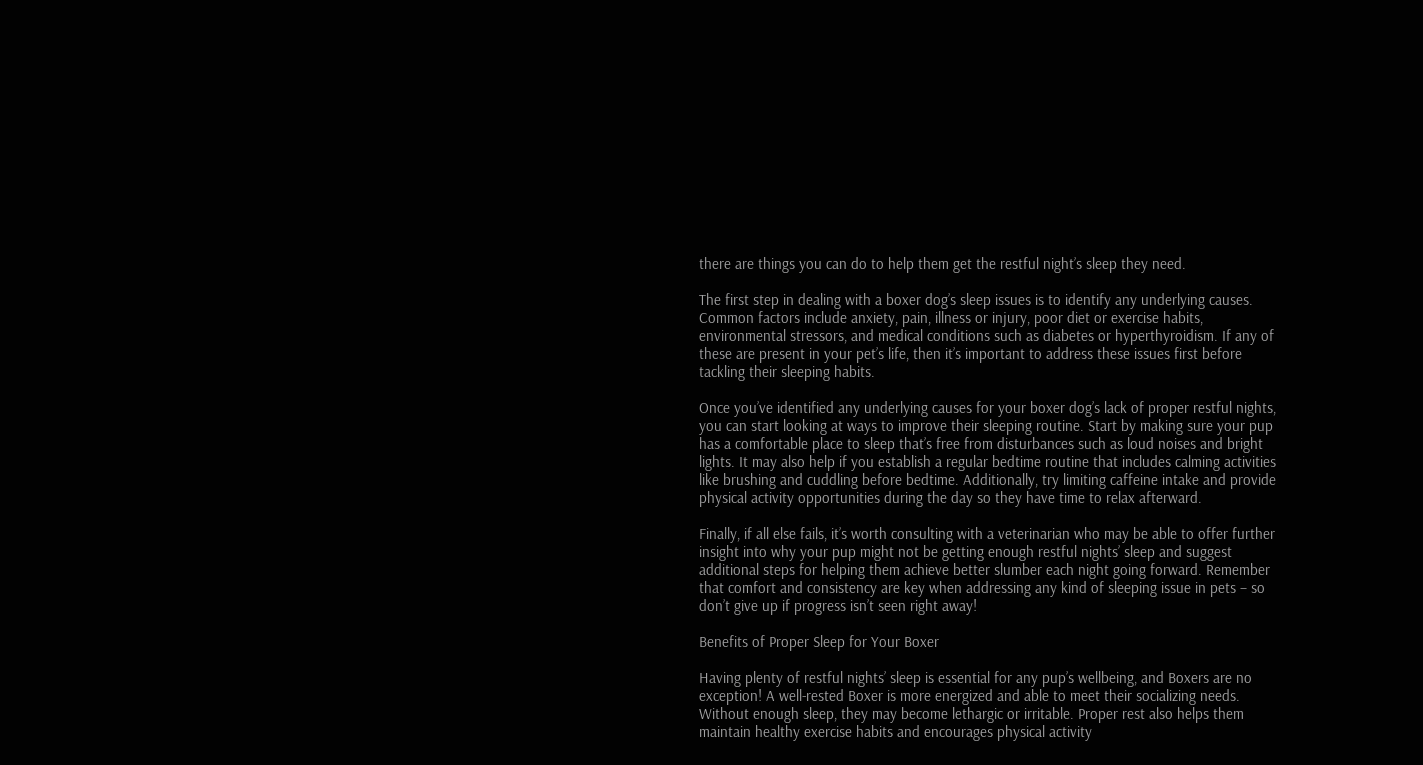there are things you can do to help them get the restful night’s sleep they need.

The first step in dealing with a boxer dog’s sleep issues is to identify any underlying causes. Common factors include anxiety, pain, illness or injury, poor diet or exercise habits, environmental stressors, and medical conditions such as diabetes or hyperthyroidism. If any of these are present in your pet’s life, then it’s important to address these issues first before tackling their sleeping habits.

Once you’ve identified any underlying causes for your boxer dog’s lack of proper restful nights, you can start looking at ways to improve their sleeping routine. Start by making sure your pup has a comfortable place to sleep that’s free from disturbances such as loud noises and bright lights. It may also help if you establish a regular bedtime routine that includes calming activities like brushing and cuddling before bedtime. Additionally, try limiting caffeine intake and provide physical activity opportunities during the day so they have time to relax afterward.

Finally, if all else fails, it’s worth consulting with a veterinarian who may be able to offer further insight into why your pup might not be getting enough restful nights’ sleep and suggest additional steps for helping them achieve better slumber each night going forward. Remember that comfort and consistency are key when addressing any kind of sleeping issue in pets – so don’t give up if progress isn’t seen right away!

Benefits of Proper Sleep for Your Boxer

Having plenty of restful nights’ sleep is essential for any pup’s wellbeing, and Boxers are no exception! A well-rested Boxer is more energized and able to meet their socializing needs. Without enough sleep, they may become lethargic or irritable. Proper rest also helps them maintain healthy exercise habits and encourages physical activity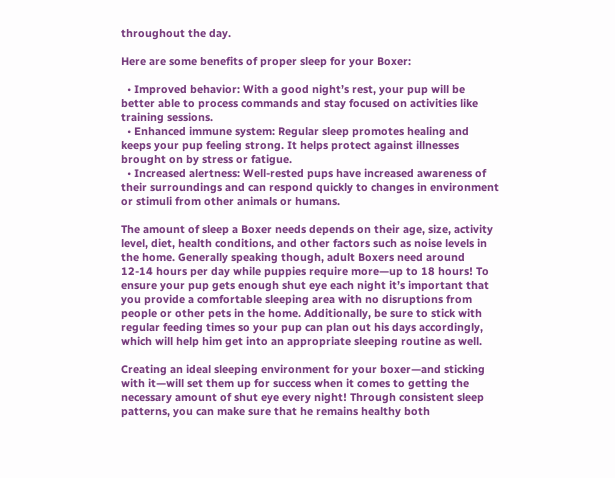throughout the day.

Here are some benefits of proper sleep for your Boxer:

  • Improved behavior: With a good night’s rest, your pup will be better able to process commands and stay focused on activities like training sessions.
  • Enhanced immune system: Regular sleep promotes healing and keeps your pup feeling strong. It helps protect against illnesses brought on by stress or fatigue.
  • Increased alertness: Well-rested pups have increased awareness of their surroundings and can respond quickly to changes in environment or stimuli from other animals or humans.

The amount of sleep a Boxer needs depends on their age, size, activity level, diet, health conditions, and other factors such as noise levels in the home. Generally speaking though, adult Boxers need around 12-14 hours per day while puppies require more—up to 18 hours! To ensure your pup gets enough shut eye each night it’s important that you provide a comfortable sleeping area with no disruptions from people or other pets in the home. Additionally, be sure to stick with regular feeding times so your pup can plan out his days accordingly, which will help him get into an appropriate sleeping routine as well.

Creating an ideal sleeping environment for your boxer—and sticking with it—will set them up for success when it comes to getting the necessary amount of shut eye every night! Through consistent sleep patterns, you can make sure that he remains healthy both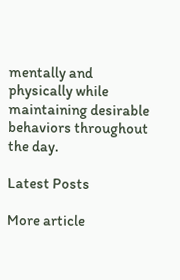mentally and physically while maintaining desirable behaviors throughout the day.

Latest Posts

More article